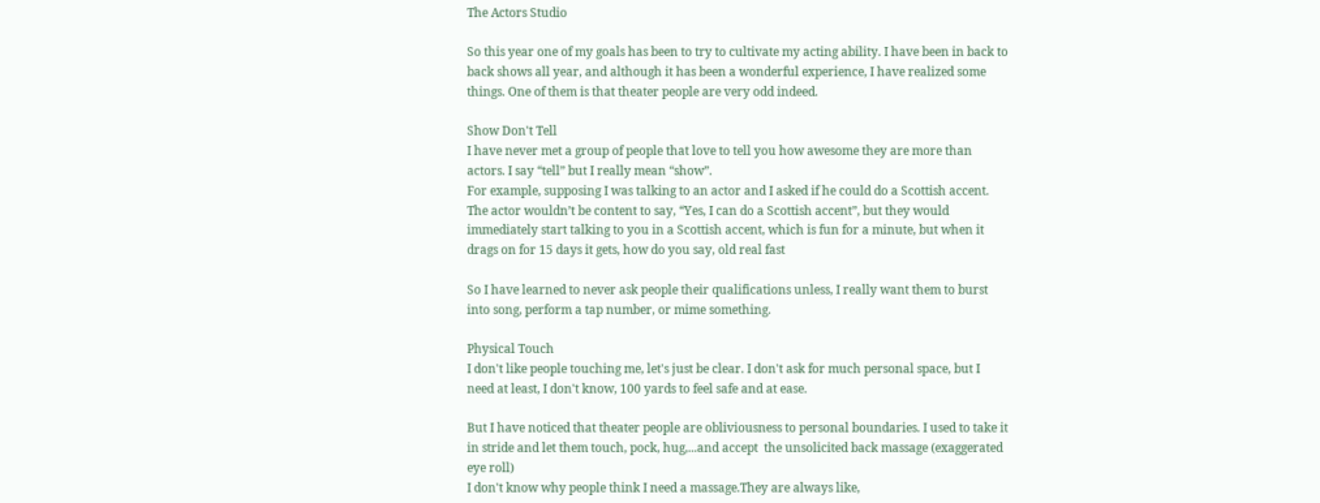The Actors Studio

So this year one of my goals has been to try to cultivate my acting ability. I have been in back to back shows all year, and although it has been a wonderful experience, I have realized some things. One of them is that theater people are very odd indeed.

Show Don't Tell
I have never met a group of people that love to tell you how awesome they are more than actors. I say “tell” but I really mean “show”.
For example, supposing I was talking to an actor and I asked if he could do a Scottish accent. The actor wouldn’t be content to say, “Yes, I can do a Scottish accent”, but they would immediately start talking to you in a Scottish accent, which is fun for a minute, but when it drags on for 15 days it gets, how do you say, old real fast

So I have learned to never ask people their qualifications unless, I really want them to burst into song, perform a tap number, or mime something.

Physical Touch
I don't like people touching me, let's just be clear. I don't ask for much personal space, but I need at least, I don't know, 100 yards to feel safe and at ease.

But I have noticed that theater people are obliviousness to personal boundaries. I used to take it in stride and let them touch, pock, hug,...and accept  the unsolicited back massage (exaggerated eye roll)
I don't know why people think I need a massage.They are always like,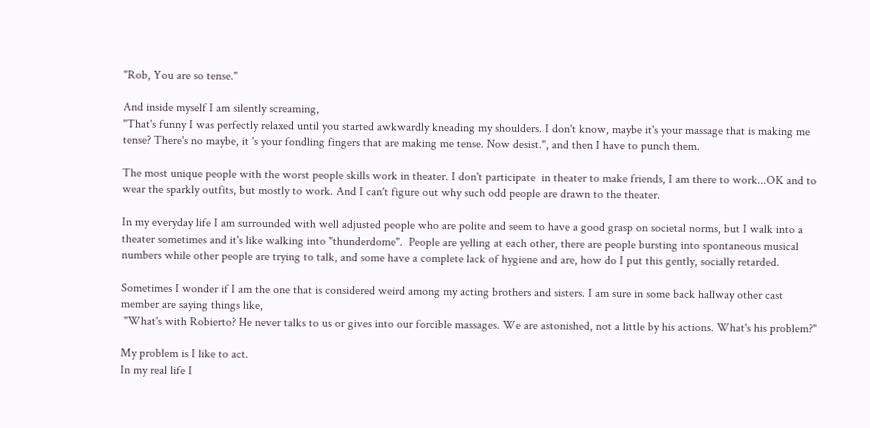"Rob, You are so tense."

And inside myself I am silently screaming,
"That's funny I was perfectly relaxed until you started awkwardly kneading my shoulders. I don't know, maybe it's your massage that is making me tense? There's no maybe, it 's your fondling fingers that are making me tense. Now desist.", and then I have to punch them.

The most unique people with the worst people skills work in theater. I don't participate  in theater to make friends, I am there to work...OK and to wear the sparkly outfits, but mostly to work. And I can't figure out why such odd people are drawn to the theater.

In my everyday life I am surrounded with well adjusted people who are polite and seem to have a good grasp on societal norms, but I walk into a theater sometimes and it's like walking into "thunderdome".  People are yelling at each other, there are people bursting into spontaneous musical numbers while other people are trying to talk, and some have a complete lack of hygiene and are, how do I put this gently, socially retarded.

Sometimes I wonder if I am the one that is considered weird among my acting brothers and sisters. I am sure in some back hallway other cast member are saying things like,
 "What's with Robierto? He never talks to us or gives into our forcible massages. We are astonished, not a little by his actions. What's his problem?"

My problem is I like to act.
In my real life I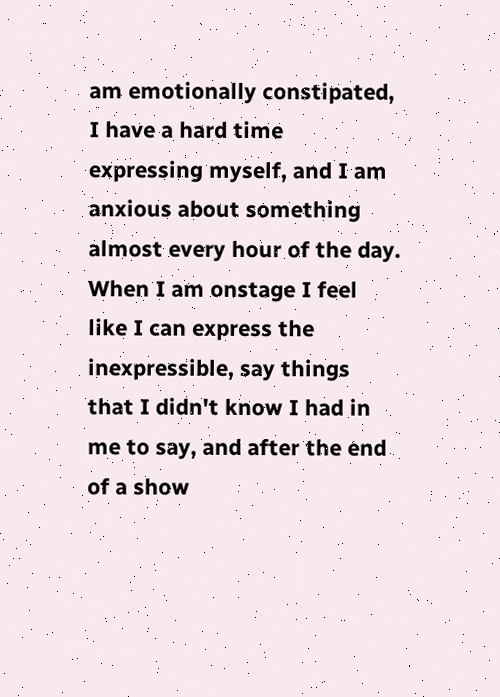am emotionally constipated, I have a hard time expressing myself, and I am anxious about something almost every hour of the day.
When I am onstage I feel like I can express the inexpressible, say things that I didn't know I had in me to say, and after the end of a show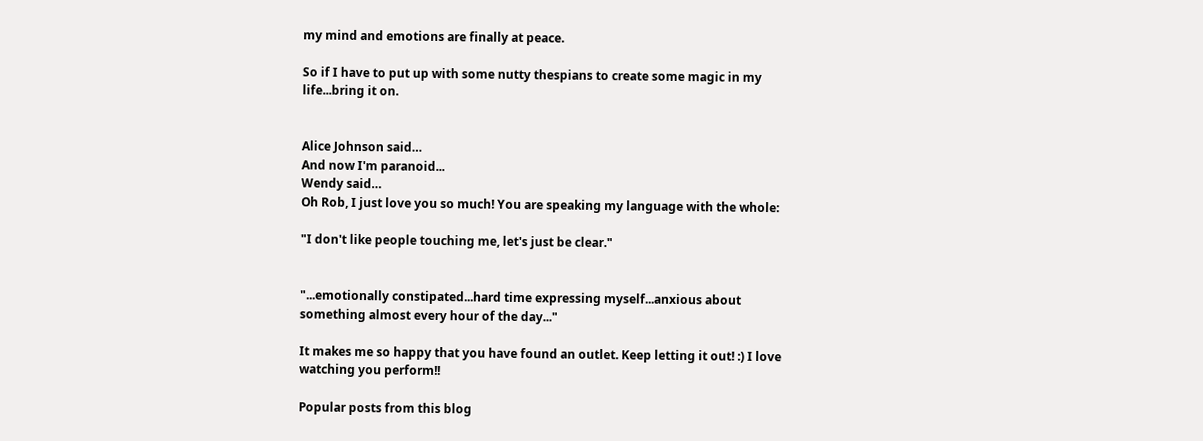my mind and emotions are finally at peace.

So if I have to put up with some nutty thespians to create some magic in my life...bring it on.


Alice Johnson said…
And now I'm paranoid...
Wendy said…
Oh Rob, I just love you so much! You are speaking my language with the whole:

"I don't like people touching me, let's just be clear."


"...emotionally constipated...hard time expressing myself...anxious about something almost every hour of the day..."

It makes me so happy that you have found an outlet. Keep letting it out! :) I love watching you perform!!

Popular posts from this blog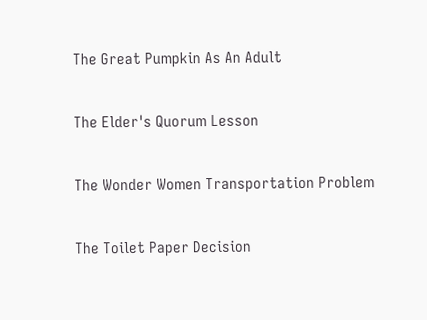The Great Pumpkin As An Adult

The Elder's Quorum Lesson

The Wonder Women Transportation Problem

The Toilet Paper Decision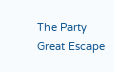The Party Great Escape